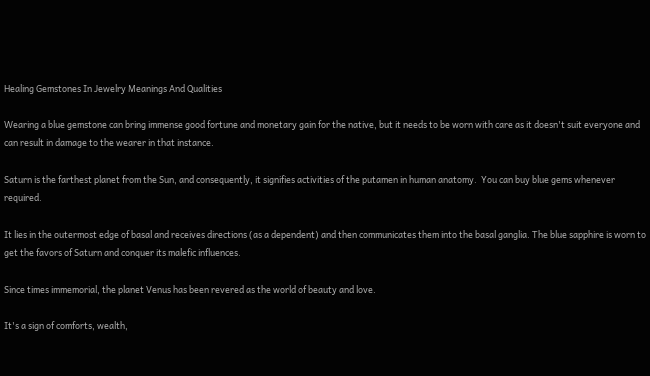Healing Gemstones In Jewelry Meanings And Qualities

Wearing a blue gemstone can bring immense good fortune and monetary gain for the native, but it needs to be worn with care as it doesn't suit everyone and can result in damage to the wearer in that instance.

Saturn is the farthest planet from the Sun, and consequently, it signifies activities of the putamen in human anatomy.  You can buy blue gems whenever required.

It lies in the outermost edge of basal and receives directions (as a dependent) and then communicates them into the basal ganglia. The blue sapphire is worn to get the favors of Saturn and conquer its malefic influences.

Since times immemorial, the planet Venus has been revered as the world of beauty and love.

It's a sign of comforts, wealth,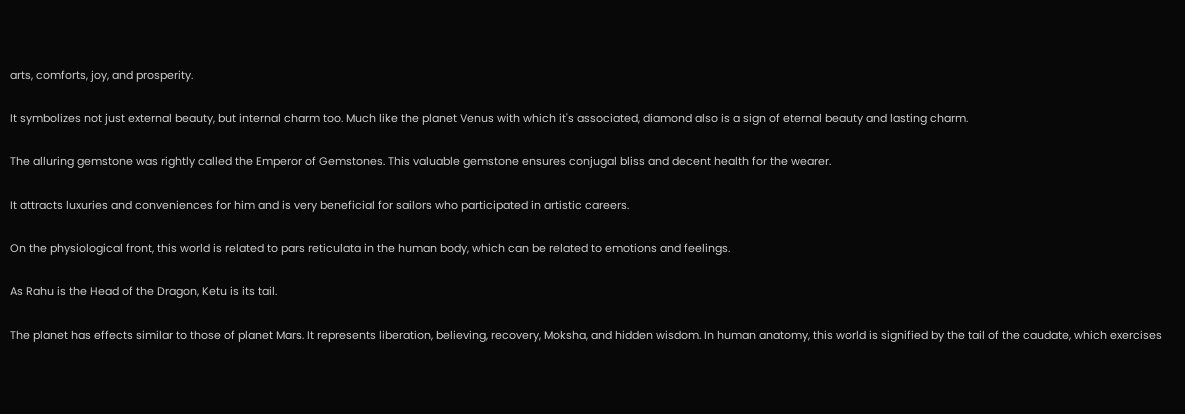arts, comforts, joy, and prosperity.

It symbolizes not just external beauty, but internal charm too. Much like the planet Venus with which it's associated, diamond also is a sign of eternal beauty and lasting charm.

The alluring gemstone was rightly called the Emperor of Gemstones. This valuable gemstone ensures conjugal bliss and decent health for the wearer.

It attracts luxuries and conveniences for him and is very beneficial for sailors who participated in artistic careers.

On the physiological front, this world is related to pars reticulata in the human body, which can be related to emotions and feelings.

As Rahu is the Head of the Dragon, Ketu is its tail.

The planet has effects similar to those of planet Mars. It represents liberation, believing, recovery, Moksha, and hidden wisdom. In human anatomy, this world is signified by the tail of the caudate, which exercises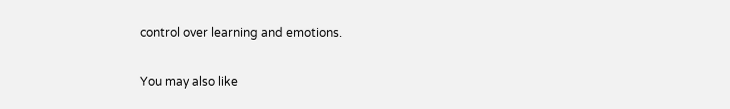control over learning and emotions.

You may also like